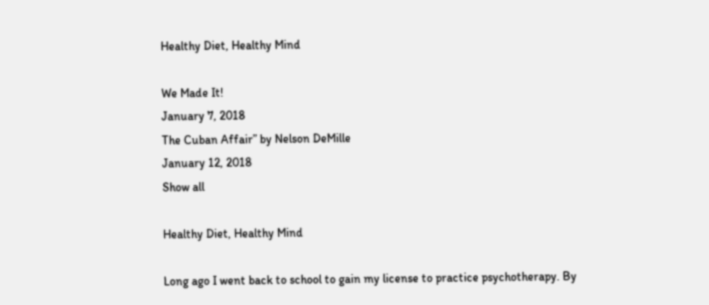Healthy Diet, Healthy Mind

We Made It!
January 7, 2018
The Cuban Affair” by Nelson DeMille
January 12, 2018
Show all

Healthy Diet, Healthy Mind

Long ago I went back to school to gain my license to practice psychotherapy. By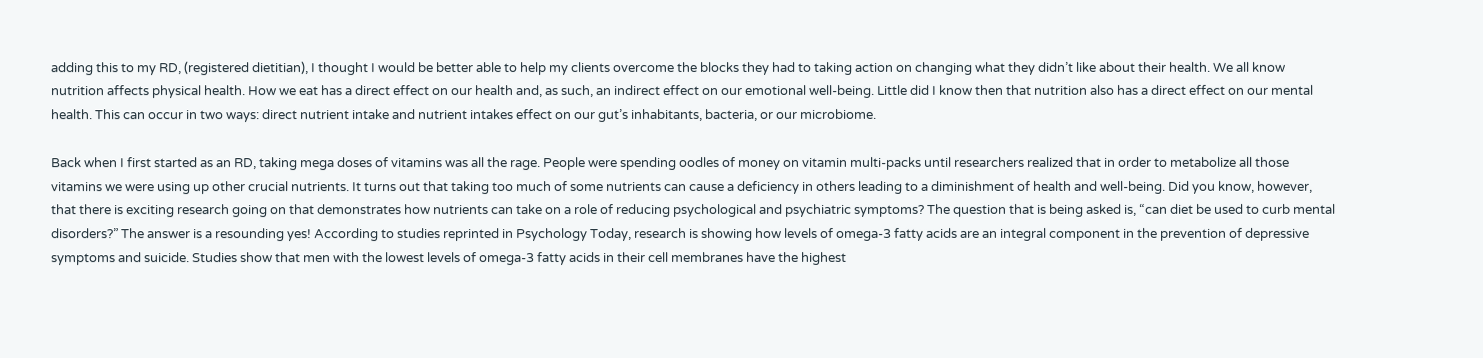adding this to my RD, (registered dietitian), I thought I would be better able to help my clients overcome the blocks they had to taking action on changing what they didn’t like about their health. We all know nutrition affects physical health. How we eat has a direct effect on our health and, as such, an indirect effect on our emotional well-being. Little did I know then that nutrition also has a direct effect on our mental health. This can occur in two ways: direct nutrient intake and nutrient intakes effect on our gut’s inhabitants, bacteria, or our microbiome.

Back when I first started as an RD, taking mega doses of vitamins was all the rage. People were spending oodles of money on vitamin multi-packs until researchers realized that in order to metabolize all those vitamins we were using up other crucial nutrients. It turns out that taking too much of some nutrients can cause a deficiency in others leading to a diminishment of health and well-being. Did you know, however, that there is exciting research going on that demonstrates how nutrients can take on a role of reducing psychological and psychiatric symptoms? The question that is being asked is, “can diet be used to curb mental disorders?” The answer is a resounding yes! According to studies reprinted in Psychology Today, research is showing how levels of omega-3 fatty acids are an integral component in the prevention of depressive symptoms and suicide. Studies show that men with the lowest levels of omega-3 fatty acids in their cell membranes have the highest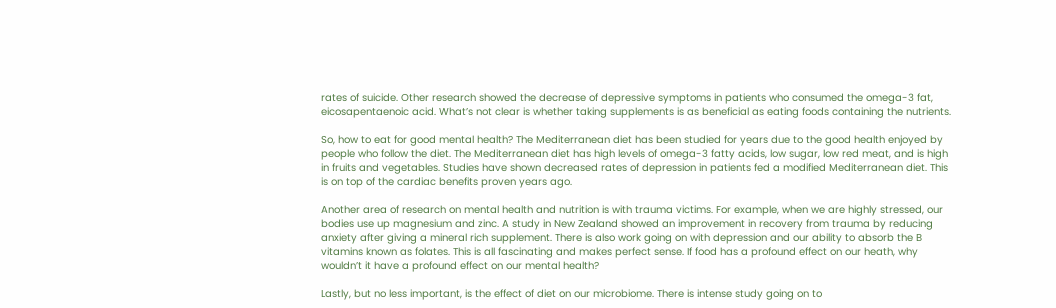rates of suicide. Other research showed the decrease of depressive symptoms in patients who consumed the omega-3 fat, eicosapentaenoic acid. What’s not clear is whether taking supplements is as beneficial as eating foods containing the nutrients.

So, how to eat for good mental health? The Mediterranean diet has been studied for years due to the good health enjoyed by people who follow the diet. The Mediterranean diet has high levels of omega-3 fatty acids, low sugar, low red meat, and is high in fruits and vegetables. Studies have shown decreased rates of depression in patients fed a modified Mediterranean diet. This is on top of the cardiac benefits proven years ago.

Another area of research on mental health and nutrition is with trauma victims. For example, when we are highly stressed, our bodies use up magnesium and zinc. A study in New Zealand showed an improvement in recovery from trauma by reducing anxiety after giving a mineral rich supplement. There is also work going on with depression and our ability to absorb the B vitamins known as folates. This is all fascinating and makes perfect sense. If food has a profound effect on our heath, why wouldn’t it have a profound effect on our mental health?

Lastly, but no less important, is the effect of diet on our microbiome. There is intense study going on to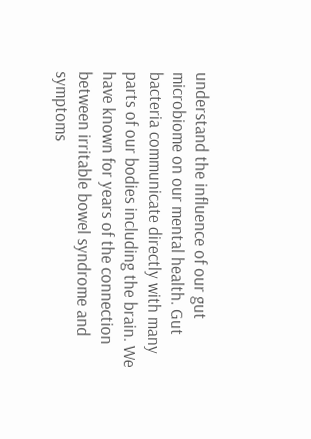understand the influence of our gut microbiome on our mental health. Gut bacteria communicate directly with many parts of our bodies including the brain. We have known for years of the connection between irritable bowel syndrome and symptoms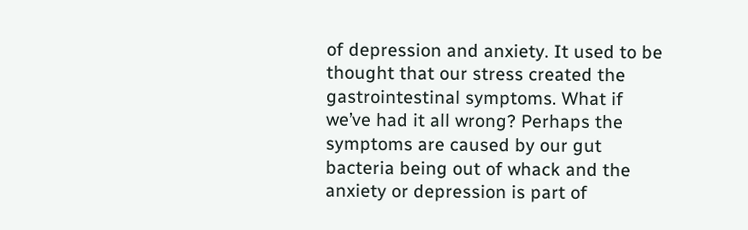of depression and anxiety. It used to be thought that our stress created the gastrointestinal symptoms. What if we’ve had it all wrong? Perhaps the symptoms are caused by our gut bacteria being out of whack and the anxiety or depression is part of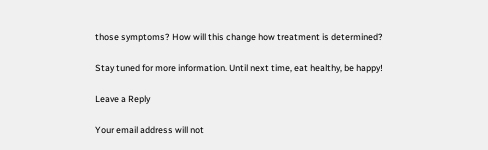those symptoms? How will this change how treatment is determined?

Stay tuned for more information. Until next time, eat healthy, be happy!

Leave a Reply

Your email address will not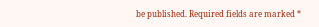be published. Required fields are marked *